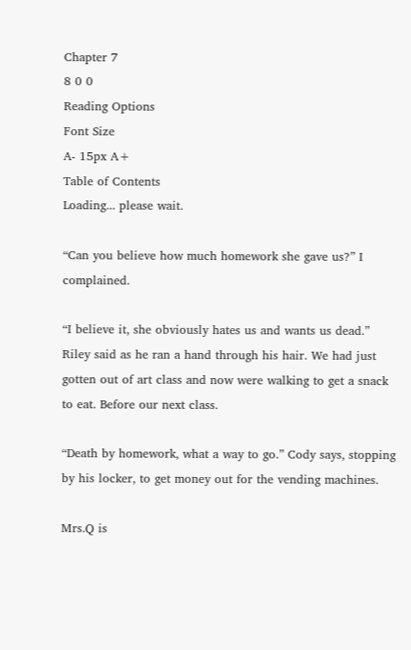Chapter 7
8 0 0
Reading Options
Font Size
A- 15px A+
Table of Contents
Loading... please wait.

“Can you believe how much homework she gave us?” I complained.

“I believe it, she obviously hates us and wants us dead.” Riley said as he ran a hand through his hair. We had just gotten out of art class and now were walking to get a snack to eat. Before our next class.

“Death by homework, what a way to go.” Cody says, stopping by his locker, to get money out for the vending machines.

Mrs.Q is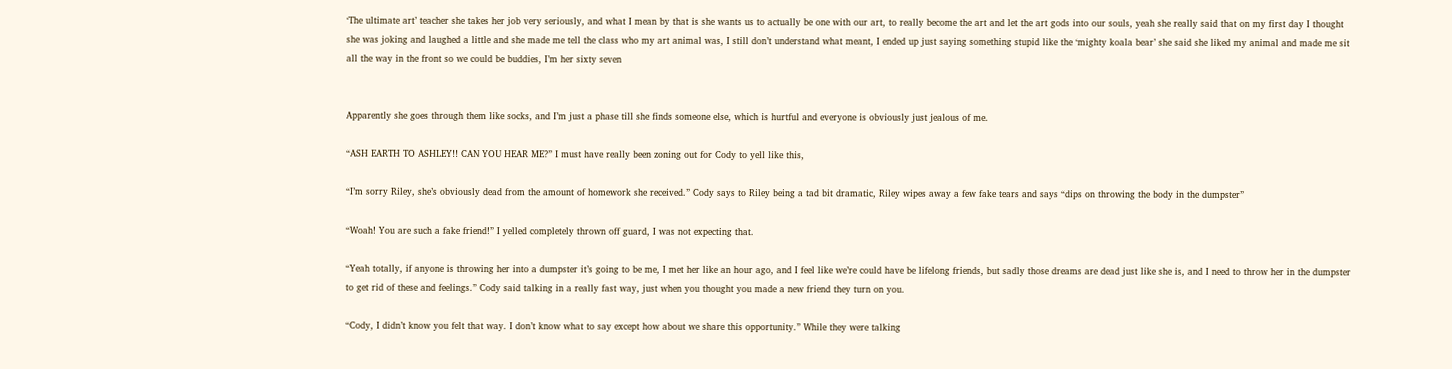‘The ultimate art’ teacher she takes her job very seriously, and what I mean by that is she wants us to actually be one with our art, to really become the art and let the art gods into our souls, yeah she really said that on my first day I thought she was joking and laughed a little and she made me tell the class who my art animal was, I still don’t understand what meant, I ended up just saying something stupid like the ‘mighty koala bear’ she said she liked my animal and made me sit all the way in the front so we could be buddies, I’m her sixty seven


Apparently she goes through them like socks, and I’m just a phase till she finds someone else, which is hurtful and everyone is obviously just jealous of me.

“ASH EARTH TO ASHLEY!! CAN YOU HEAR ME?” I must have really been zoning out for Cody to yell like this,

“I’m sorry Riley, she’s obviously dead from the amount of homework she received.” Cody says to Riley being a tad bit dramatic, Riley wipes away a few fake tears and says “dips on throwing the body in the dumpster”

“Woah! You are such a fake friend!” I yelled completely thrown off guard, I was not expecting that.

“Yeah totally, if anyone is throwing her into a dumpster it’s going to be me, I met her like an hour ago, and I feel like we’re could have be lifelong friends, but sadly those dreams are dead just like she is, and I need to throw her in the dumpster to get rid of these and feelings.” Cody said talking in a really fast way, just when you thought you made a new friend they turn on you.

“Cody, I didn’t know you felt that way. I don’t know what to say except how about we share this opportunity.” While they were talking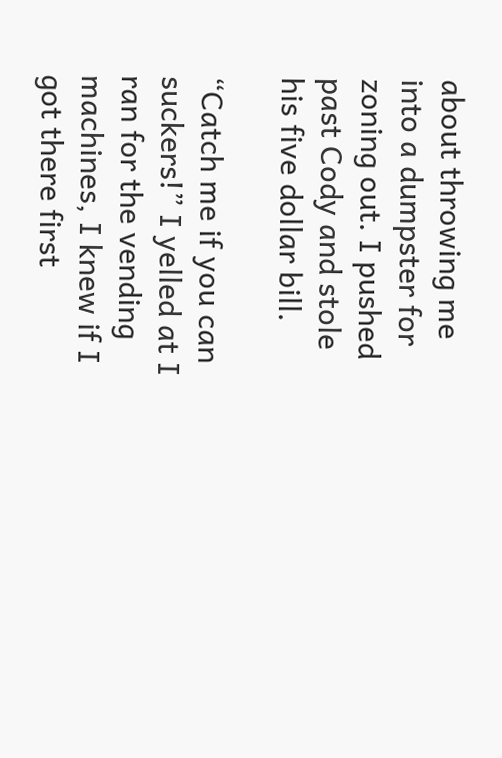about throwing me into a dumpster for zoning out. I pushed past Cody and stole his five dollar bill.

“Catch me if you can suckers!” I yelled at I ran for the vending machines, I knew if I got there first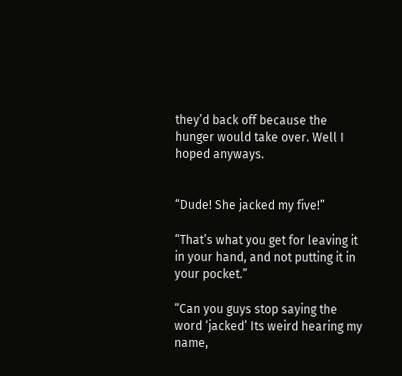they’d back off because the hunger would take over. Well I hoped anyways.


“Dude! She jacked my five!”

“That’s what you get for leaving it in your hand, and not putting it in your pocket.”

“Can you guys stop saying the word ‘jacked’ Its weird hearing my name,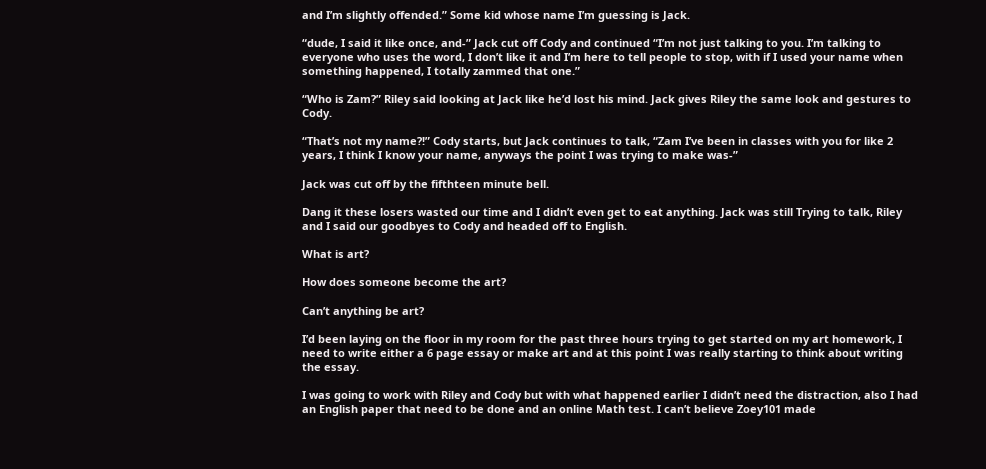and I’m slightly offended.” Some kid whose name I’m guessing is Jack.

“dude, I said it like once, and-” Jack cut off Cody and continued “I’m not just talking to you. I’m talking to everyone who uses the word, I don’t like it and I’m here to tell people to stop, with if I used your name when something happened, I totally zammed that one.”

“Who is Zam?” Riley said looking at Jack like he’d lost his mind. Jack gives Riley the same look and gestures to Cody.

“That’s not my name?!” Cody starts, but Jack continues to talk, “Zam I’ve been in classes with you for like 2 years, I think I know your name, anyways the point I was trying to make was-”

Jack was cut off by the fifthteen minute bell.

Dang it these losers wasted our time and I didn’t even get to eat anything. Jack was still Trying to talk, Riley and I said our goodbyes to Cody and headed off to English.

What is art?

How does someone become the art?

Can’t anything be art?

I’d been laying on the floor in my room for the past three hours trying to get started on my art homework, I need to write either a 6 page essay or make art and at this point I was really starting to think about writing the essay.

I was going to work with Riley and Cody but with what happened earlier I didn’t need the distraction, also I had an English paper that need to be done and an online Math test. I can’t believe Zoey101 made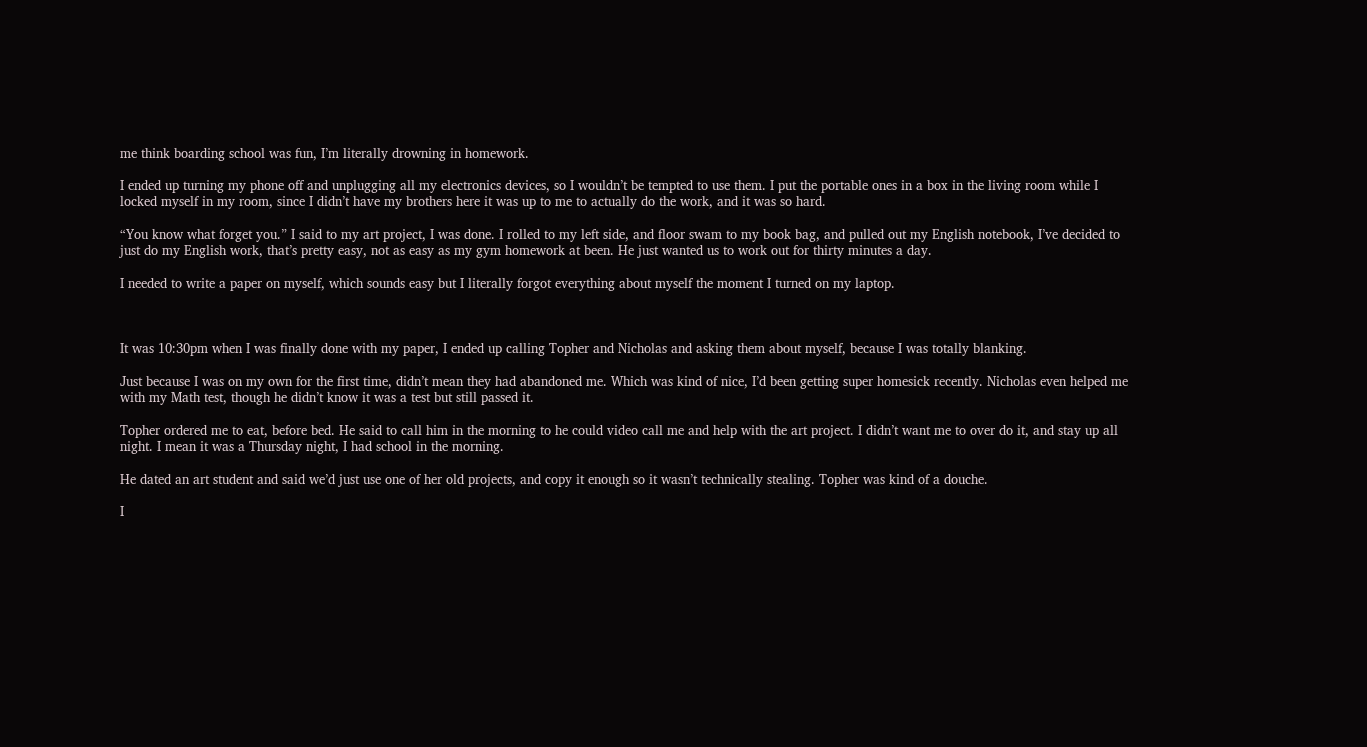me think boarding school was fun, I’m literally drowning in homework.

I ended up turning my phone off and unplugging all my electronics devices, so I wouldn’t be tempted to use them. I put the portable ones in a box in the living room while I locked myself in my room, since I didn’t have my brothers here it was up to me to actually do the work, and it was so hard.

“You know what forget you.” I said to my art project, I was done. I rolled to my left side, and floor swam to my book bag, and pulled out my English notebook, I’ve decided to just do my English work, that’s pretty easy, not as easy as my gym homework at been. He just wanted us to work out for thirty minutes a day.

I needed to write a paper on myself, which sounds easy but I literally forgot everything about myself the moment I turned on my laptop.



It was 10:30pm when I was finally done with my paper, I ended up calling Topher and Nicholas and asking them about myself, because I was totally blanking.

Just because I was on my own for the first time, didn’t mean they had abandoned me. Which was kind of nice, I’d been getting super homesick recently. Nicholas even helped me with my Math test, though he didn’t know it was a test but still passed it.

Topher ordered me to eat, before bed. He said to call him in the morning to he could video call me and help with the art project. I didn’t want me to over do it, and stay up all night. I mean it was a Thursday night, I had school in the morning.

He dated an art student and said we’d just use one of her old projects, and copy it enough so it wasn’t technically stealing. Topher was kind of a douche.

I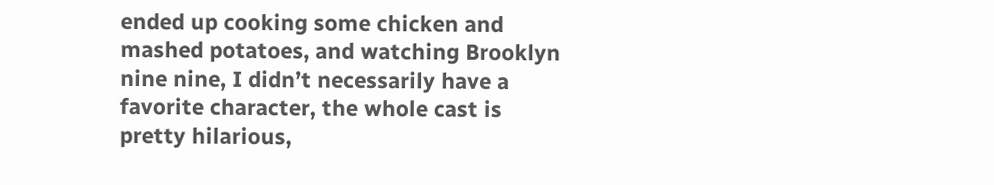ended up cooking some chicken and mashed potatoes, and watching Brooklyn nine nine, I didn’t necessarily have a favorite character, the whole cast is pretty hilarious,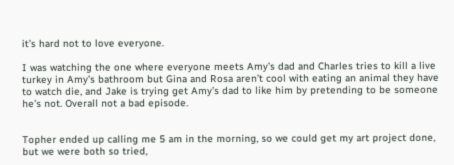it’s hard not to love everyone.

I was watching the one where everyone meets Amy’s dad and Charles tries to kill a live turkey in Amy’s bathroom but Gina and Rosa aren’t cool with eating an animal they have to watch die, and Jake is trying get Amy’s dad to like him by pretending to be someone he’s not. Overall not a bad episode.


Topher ended up calling me 5 am in the morning, so we could get my art project done, but we were both so tried,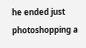he ended just photoshopping a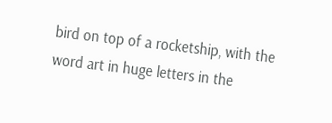bird on top of a rocketship, with the word art in huge letters in the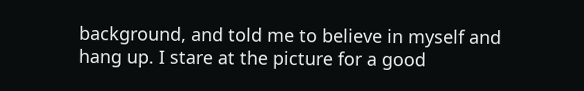background, and told me to believe in myself and hang up. I stare at the picture for a good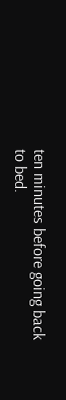ten minutes before going back to bed.